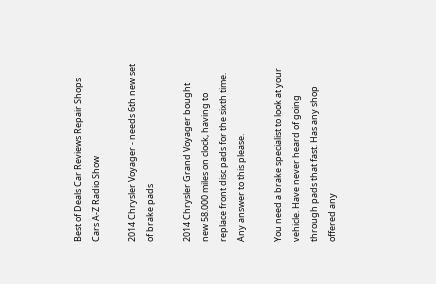Best of Deals Car Reviews Repair Shops Cars A-Z Radio Show

2014 Chrysler Voyager - needs 6th new set of brake pads

2014 Chrysler Grand Voyager bought new 58.000 miles on clock, having to replace front disc pads for the sixth time. Any answer to this please.

You need a brake specialist to look at your vehicle. Have never heard of going through pads that fast. Has any shop offered any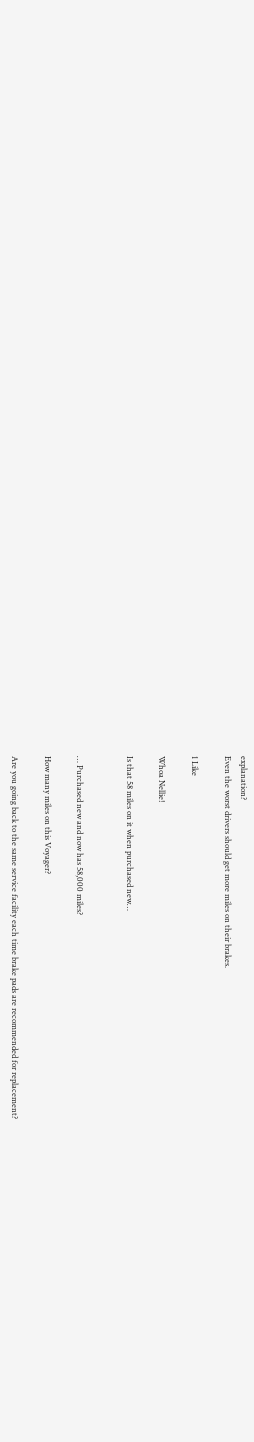explanation?
Even the worst drivers should get more miles on their brakes.

1 Like

Whoa Nellie!

Is that 58 miles on it when purchased new…


… Purchased new and now has 58,000 miles?

How many miles on this Voyager?

Are you going back to the same service facility each time brake pads are recommended for replacement?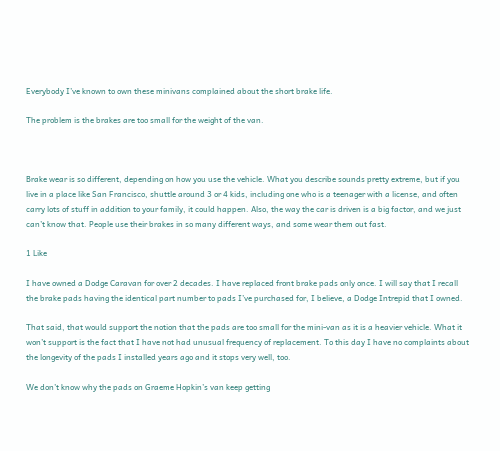Everybody I’ve known to own these minivans complained about the short brake life.

The problem is the brakes are too small for the weight of the van.



Brake wear is so different, depending on how you use the vehicle. What you describe sounds pretty extreme, but if you live in a place like San Francisco, shuttle around 3 or 4 kids, including one who is a teenager with a license, and often carry lots of stuff in addition to your family, it could happen. Also, the way the car is driven is a big factor, and we just can’t know that. People use their brakes in so many different ways, and some wear them out fast.

1 Like

I have owned a Dodge Caravan for over 2 decades. I have replaced front brake pads only once. I will say that I recall the brake pads having the identical part number to pads I’ve purchased for, I believe, a Dodge Intrepid that I owned.

That said, that would support the notion that the pads are too small for the mini-van as it is a heavier vehicle. What it won’t support is the fact that I have not had unusual frequency of replacement. To this day I have no complaints about the longevity of the pads I installed years ago and it stops very well, too.

We don’t know why the pads on Graeme Hopkin’s van keep getting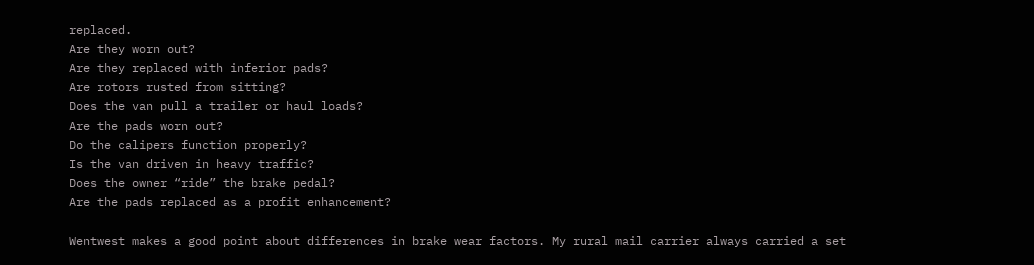replaced.
Are they worn out?
Are they replaced with inferior pads?
Are rotors rusted from sitting?
Does the van pull a trailer or haul loads?
Are the pads worn out?
Do the calipers function properly?
Is the van driven in heavy traffic?
Does the owner “ride” the brake pedal?
Are the pads replaced as a profit enhancement?

Wentwest makes a good point about differences in brake wear factors. My rural mail carrier always carried a set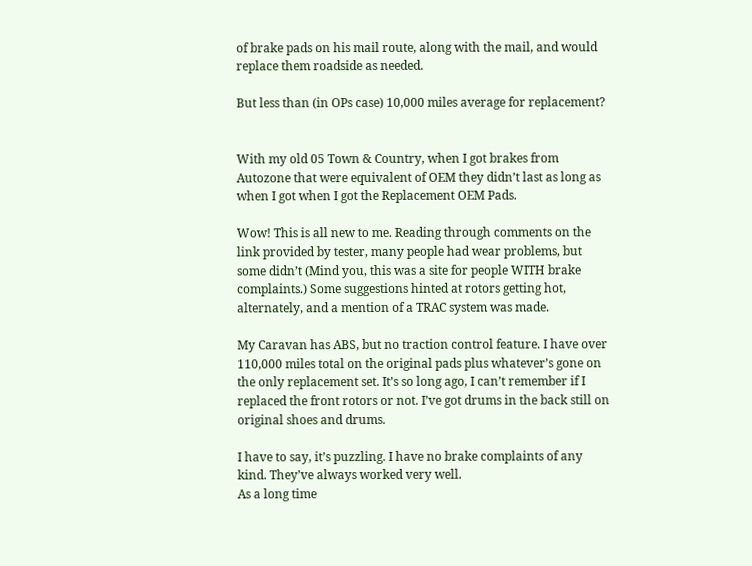of brake pads on his mail route, along with the mail, and would replace them roadside as needed.

But less than (in OPs case) 10,000 miles average for replacement?


With my old 05 Town & Country, when I got brakes from Autozone that were equivalent of OEM they didn’t last as long as when I got when I got the Replacement OEM Pads.

Wow! This is all new to me. Reading through comments on the link provided by tester, many people had wear problems, but some didn’t (Mind you, this was a site for people WITH brake complaints.) Some suggestions hinted at rotors getting hot, alternately, and a mention of a TRAC system was made.

My Caravan has ABS, but no traction control feature. I have over 110,000 miles total on the original pads plus whatever’s gone on the only replacement set. It’s so long ago, I can’t remember if I replaced the front rotors or not. I’ve got drums in the back still on original shoes and drums.

I have to say, it’s puzzling. I have no brake complaints of any kind. They’ve always worked very well.
As a long time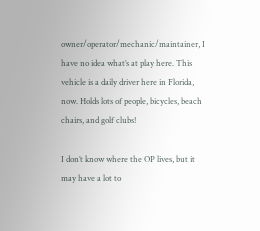owner/operator/mechanic/maintainer, I have no idea what’s at play here. This vehicle is a daily driver here in Florida, now. Holds lots of people, bicycles, beach chairs, and golf clubs!

I don’t know where the OP lives, but it may have a lot to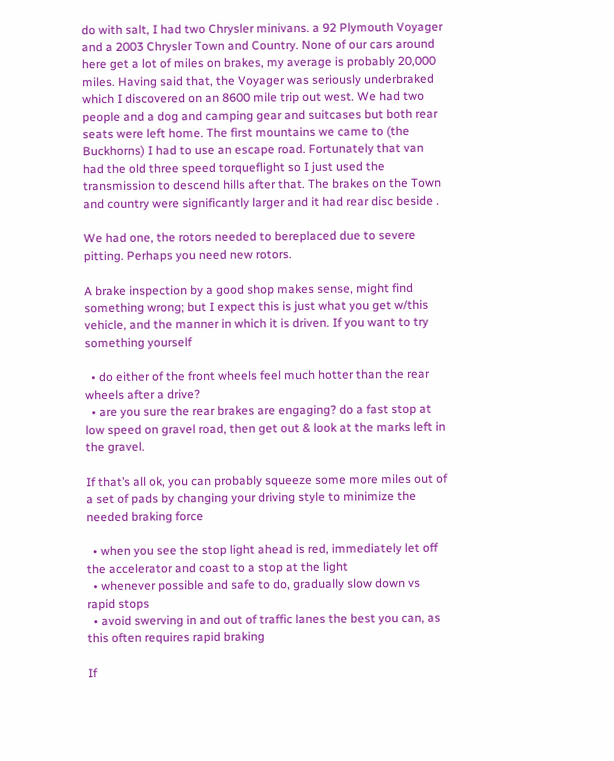do with salt, I had two Chrysler minivans. a 92 Plymouth Voyager and a 2003 Chrysler Town and Country. None of our cars around here get a lot of miles on brakes, my average is probably 20,000 miles. Having said that, the Voyager was seriously underbraked which I discovered on an 8600 mile trip out west. We had two people and a dog and camping gear and suitcases but both rear seats were left home. The first mountains we came to (the Buckhorns) I had to use an escape road. Fortunately that van had the old three speed torqueflight so I just used the transmission to descend hills after that. The brakes on the Town and country were significantly larger and it had rear disc beside .

We had one, the rotors needed to bereplaced due to severe pitting. Perhaps you need new rotors.

A brake inspection by a good shop makes sense, might find something wrong; but I expect this is just what you get w/this vehicle, and the manner in which it is driven. If you want to try something yourself

  • do either of the front wheels feel much hotter than the rear wheels after a drive?
  • are you sure the rear brakes are engaging? do a fast stop at low speed on gravel road, then get out & look at the marks left in the gravel.

If that’s all ok, you can probably squeeze some more miles out of a set of pads by changing your driving style to minimize the needed braking force

  • when you see the stop light ahead is red, immediately let off the accelerator and coast to a stop at the light
  • whenever possible and safe to do, gradually slow down vs rapid stops
  • avoid swerving in and out of traffic lanes the best you can, as this often requires rapid braking

If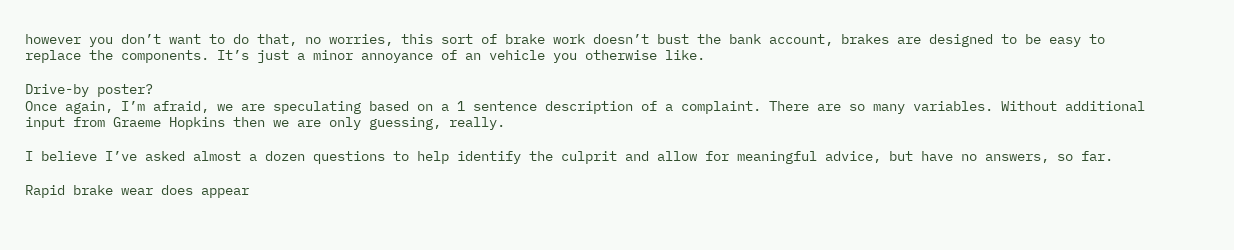however you don’t want to do that, no worries, this sort of brake work doesn’t bust the bank account, brakes are designed to be easy to replace the components. It’s just a minor annoyance of an vehicle you otherwise like.

Drive-by poster?
Once again, I’m afraid, we are speculating based on a 1 sentence description of a complaint. There are so many variables. Without additional input from Graeme Hopkins then we are only guessing, really.

I believe I’ve asked almost a dozen questions to help identify the culprit and allow for meaningful advice, but have no answers, so far.

Rapid brake wear does appear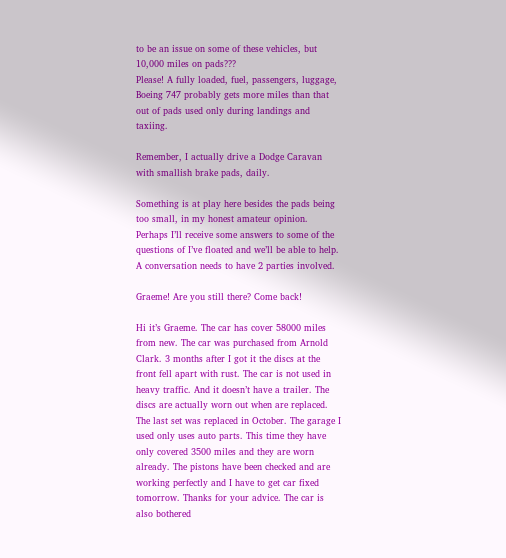to be an issue on some of these vehicles, but 10,000 miles on pads???
Please! A fully loaded, fuel, passengers, luggage, Boeing 747 probably gets more miles than that out of pads used only during landings and taxiing.

Remember, I actually drive a Dodge Caravan with smallish brake pads, daily.

Something is at play here besides the pads being too small, in my honest amateur opinion. Perhaps I’ll receive some answers to some of the questions of I’ve floated and we’ll be able to help. A conversation needs to have 2 parties involved.

Graeme! Are you still there? Come back!

Hi it’s Graeme. The car has cover 58000 miles from new. The car was purchased from Arnold Clark. 3 months after I got it the discs at the front fell apart with rust. The car is not used in heavy traffic. And it doesn’t have a trailer. The discs are actually worn out when are replaced. The last set was replaced in October. The garage I used only uses auto parts. This time they have only covered 3500 miles and they are worn already. The pistons have been checked and are working perfectly and I have to get car fixed tomorrow. Thanks for your advice. The car is also bothered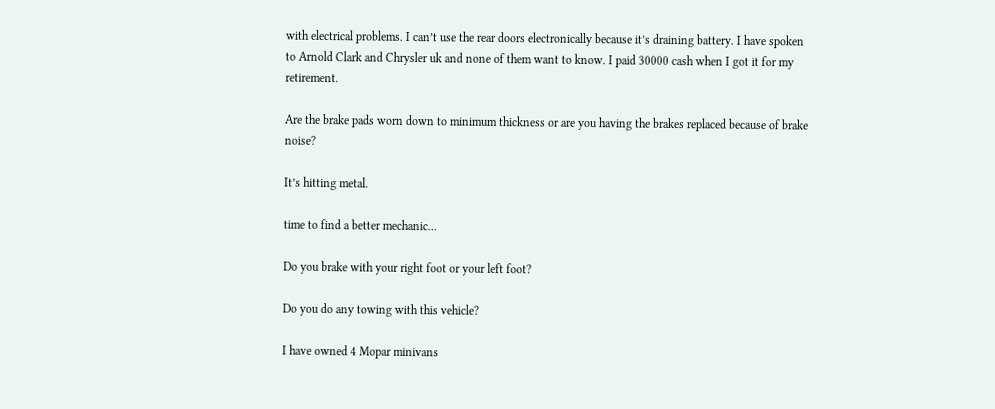with electrical problems. I can’t use the rear doors electronically because it’s draining battery. I have spoken to Arnold Clark and Chrysler uk and none of them want to know. I paid 30000 cash when I got it for my retirement.

Are the brake pads worn down to minimum thickness or are you having the brakes replaced because of brake noise?

It’s hitting metal.

time to find a better mechanic…

Do you brake with your right foot or your left foot?

Do you do any towing with this vehicle?

I have owned 4 Mopar minivans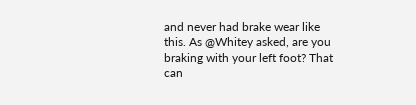and never had brake wear like this. As @Whitey asked, are you braking with your left foot? That can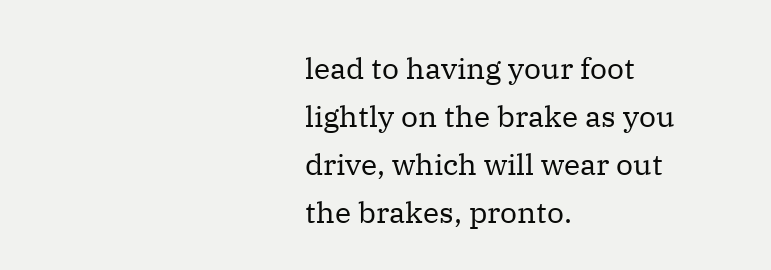lead to having your foot lightly on the brake as you drive, which will wear out the brakes, pronto.